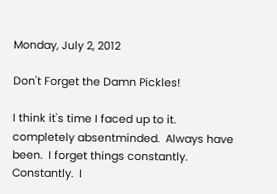Monday, July 2, 2012

Don't Forget the Damn Pickles!

I think it's time I faced up to it. completely absentminded.  Always have been.  I forget things constantly.  Constantly.  I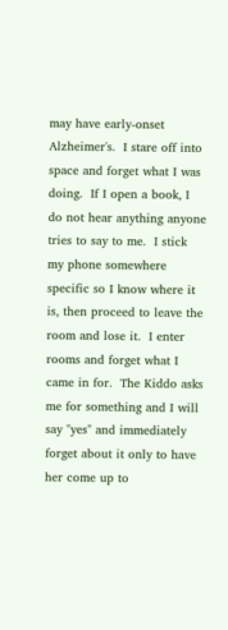may have early-onset Alzheimer's.  I stare off into space and forget what I was doing.  If I open a book, I do not hear anything anyone tries to say to me.  I stick my phone somewhere specific so I know where it is, then proceed to leave the room and lose it.  I enter rooms and forget what I came in for.  The Kiddo asks me for something and I will say "yes" and immediately forget about it only to have her come up to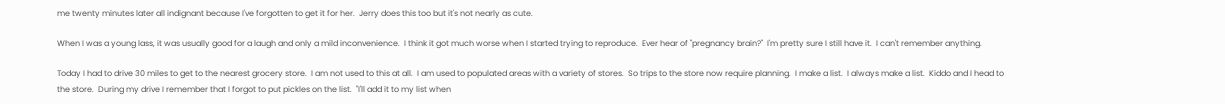me twenty minutes later all indignant because I've forgotten to get it for her.  Jerry does this too but it's not nearly as cute.

When I was a young lass, it was usually good for a laugh and only a mild inconvenience.  I think it got much worse when I started trying to reproduce.  Ever hear of "pregnancy brain?"  I'm pretty sure I still have it.  I can't remember anything.

Today I had to drive 30 miles to get to the nearest grocery store.  I am not used to this at all.  I am used to populated areas with a variety of stores.  So trips to the store now require planning.  I make a list.  I always make a list.  Kiddo and I head to the store.  During my drive I remember that I forgot to put pickles on the list.  "I'll add it to my list when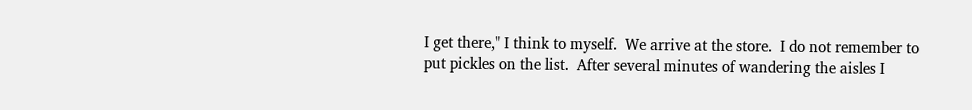I get there," I think to myself.  We arrive at the store.  I do not remember to put pickles on the list.  After several minutes of wandering the aisles I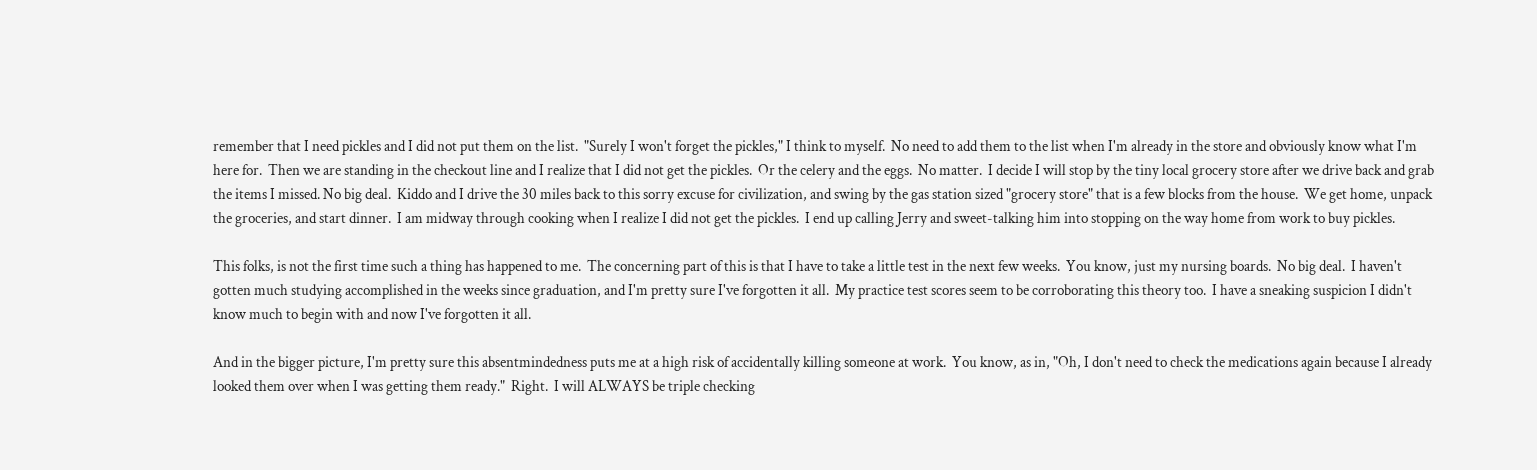remember that I need pickles and I did not put them on the list.  "Surely I won't forget the pickles," I think to myself.  No need to add them to the list when I'm already in the store and obviously know what I'm here for.  Then we are standing in the checkout line and I realize that I did not get the pickles.  Or the celery and the eggs.  No matter.  I decide I will stop by the tiny local grocery store after we drive back and grab the items I missed. No big deal.  Kiddo and I drive the 30 miles back to this sorry excuse for civilization, and swing by the gas station sized "grocery store" that is a few blocks from the house.  We get home, unpack the groceries, and start dinner.  I am midway through cooking when I realize I did not get the pickles.  I end up calling Jerry and sweet-talking him into stopping on the way home from work to buy pickles.

This folks, is not the first time such a thing has happened to me.  The concerning part of this is that I have to take a little test in the next few weeks.  You know, just my nursing boards.  No big deal.  I haven't gotten much studying accomplished in the weeks since graduation, and I'm pretty sure I've forgotten it all.  My practice test scores seem to be corroborating this theory too.  I have a sneaking suspicion I didn't know much to begin with and now I've forgotten it all.

And in the bigger picture, I'm pretty sure this absentmindedness puts me at a high risk of accidentally killing someone at work.  You know, as in, "Oh, I don't need to check the medications again because I already looked them over when I was getting them ready."  Right.  I will ALWAYS be triple checking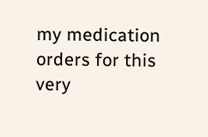my medication orders for this very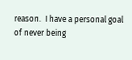reason.  I have a personal goal of never being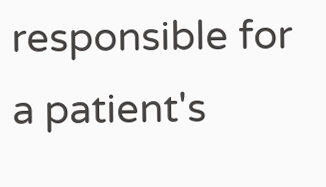responsible for a patient's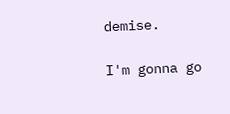demise.

I'm gonna go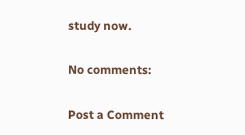study now.

No comments:

Post a Comment